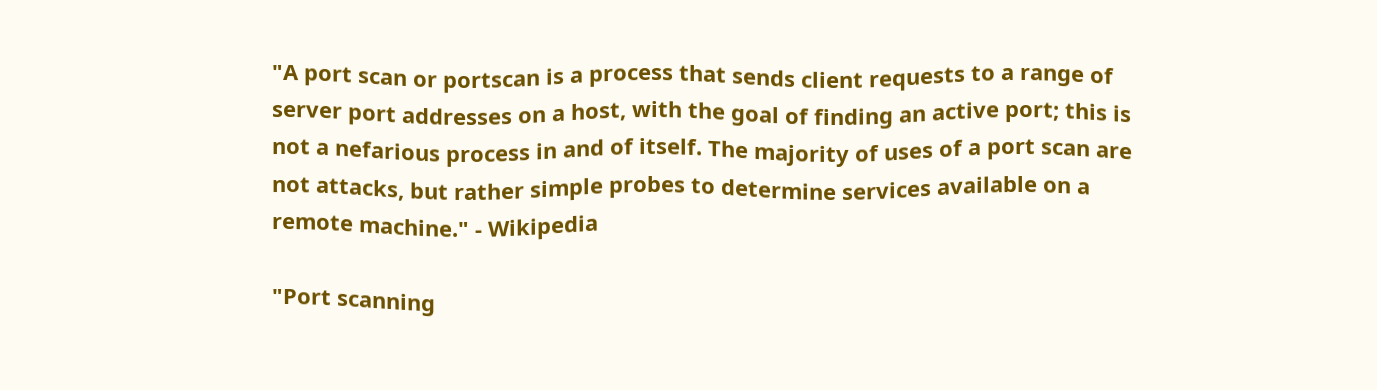"A port scan or portscan is a process that sends client requests to a range of server port addresses on a host, with the goal of finding an active port; this is not a nefarious process in and of itself. The majority of uses of a port scan are not attacks, but rather simple probes to determine services available on a remote machine." - Wikipedia

"Port scanning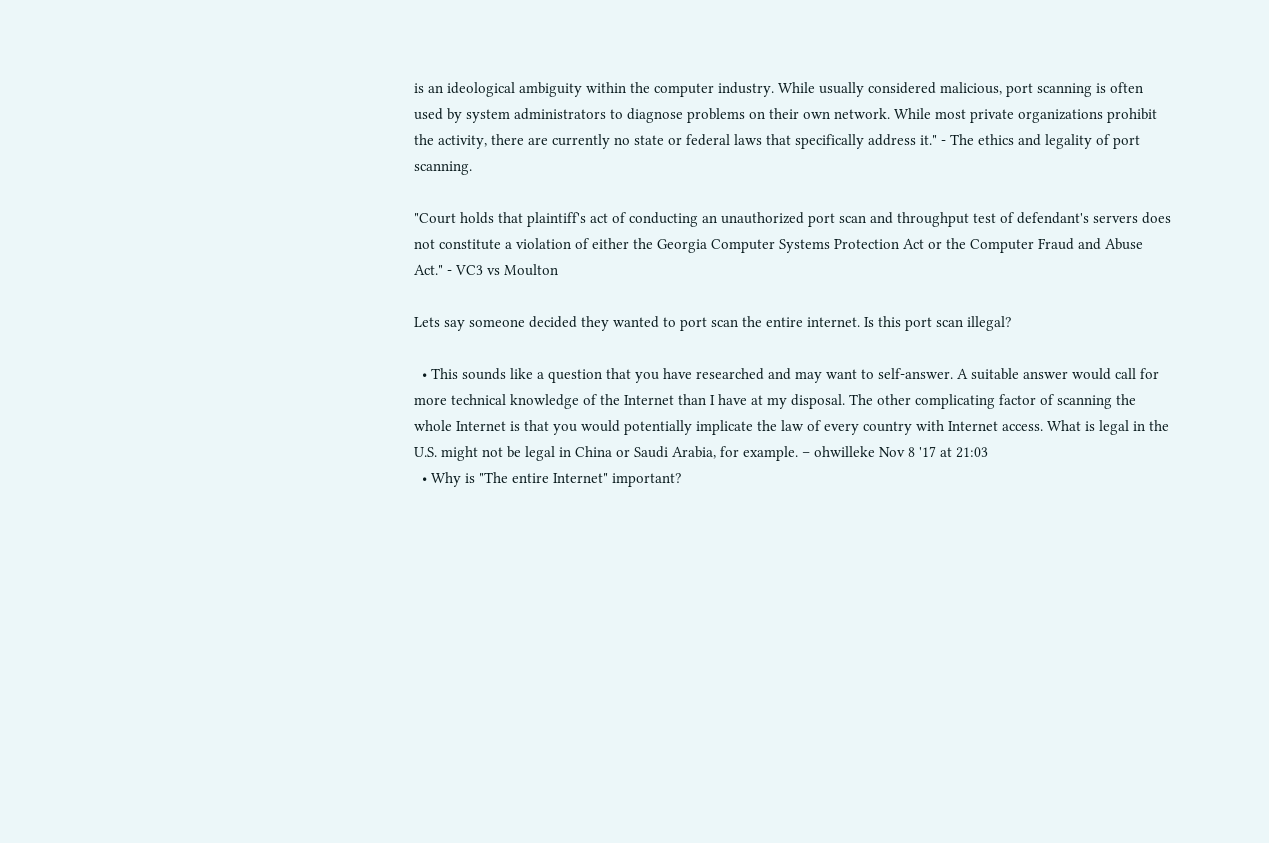is an ideological ambiguity within the computer industry. While usually considered malicious, port scanning is often used by system administrators to diagnose problems on their own network. While most private organizations prohibit the activity, there are currently no state or federal laws that specifically address it." - The ethics and legality of port scanning.

"Court holds that plaintiff's act of conducting an unauthorized port scan and throughput test of defendant's servers does not constitute a violation of either the Georgia Computer Systems Protection Act or the Computer Fraud and Abuse Act." - VC3 vs Moulton

Lets say someone decided they wanted to port scan the entire internet. Is this port scan illegal?

  • This sounds like a question that you have researched and may want to self-answer. A suitable answer would call for more technical knowledge of the Internet than I have at my disposal. The other complicating factor of scanning the whole Internet is that you would potentially implicate the law of every country with Internet access. What is legal in the U.S. might not be legal in China or Saudi Arabia, for example. – ohwilleke Nov 8 '17 at 21:03
  • Why is "The entire Internet" important?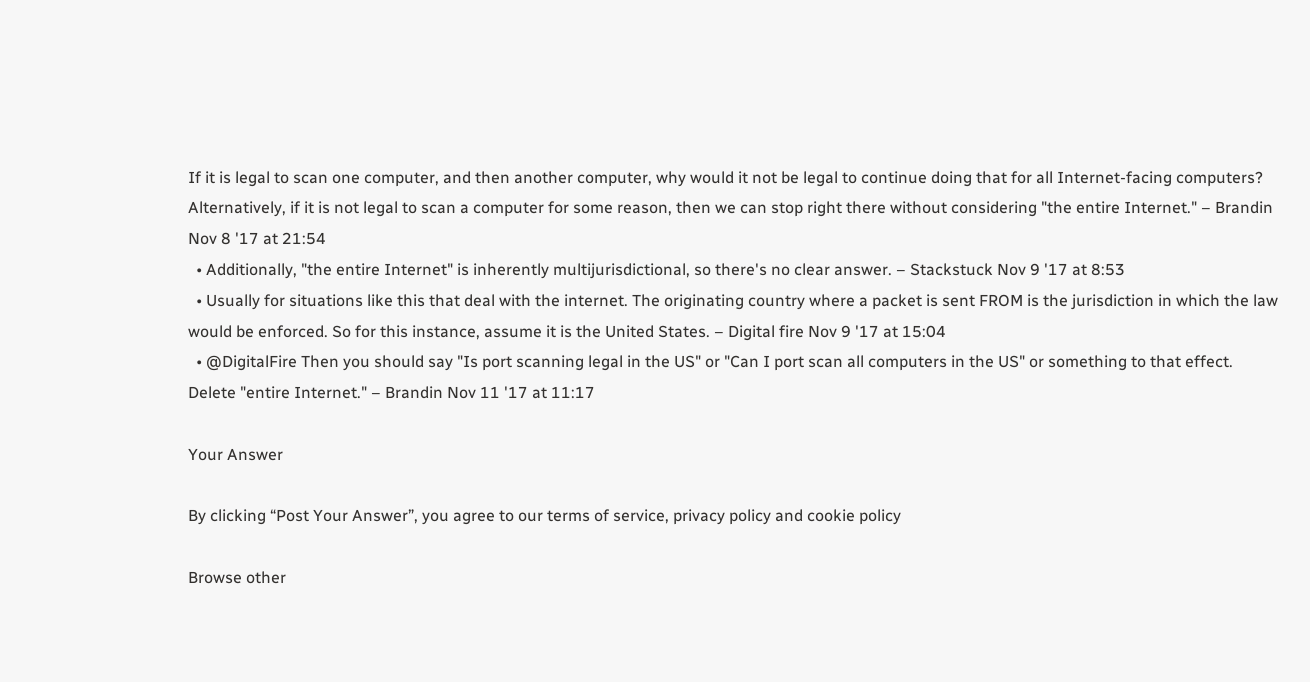If it is legal to scan one computer, and then another computer, why would it not be legal to continue doing that for all Internet-facing computers? Alternatively, if it is not legal to scan a computer for some reason, then we can stop right there without considering "the entire Internet." – Brandin Nov 8 '17 at 21:54
  • Additionally, "the entire Internet" is inherently multijurisdictional, so there's no clear answer. – Stackstuck Nov 9 '17 at 8:53
  • Usually for situations like this that deal with the internet. The originating country where a packet is sent FROM is the jurisdiction in which the law would be enforced. So for this instance, assume it is the United States. – Digital fire Nov 9 '17 at 15:04
  • @DigitalFire Then you should say "Is port scanning legal in the US" or "Can I port scan all computers in the US" or something to that effect. Delete "entire Internet." – Brandin Nov 11 '17 at 11:17

Your Answer

By clicking “Post Your Answer”, you agree to our terms of service, privacy policy and cookie policy

Browse other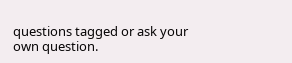questions tagged or ask your own question.